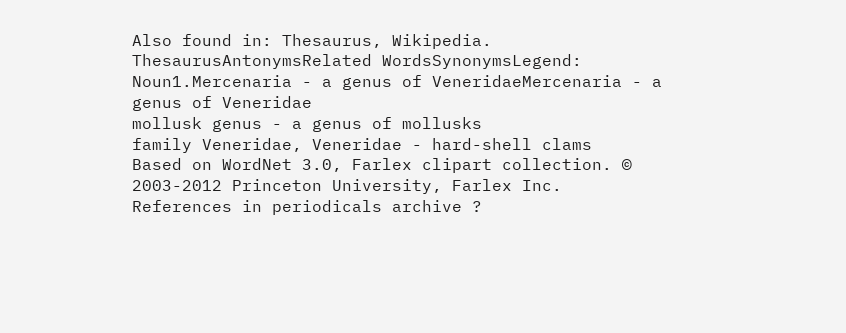Also found in: Thesaurus, Wikipedia.
ThesaurusAntonymsRelated WordsSynonymsLegend:
Noun1.Mercenaria - a genus of VeneridaeMercenaria - a genus of Veneridae
mollusk genus - a genus of mollusks
family Veneridae, Veneridae - hard-shell clams
Based on WordNet 3.0, Farlex clipart collection. © 2003-2012 Princeton University, Farlex Inc.
References in periodicals archive ?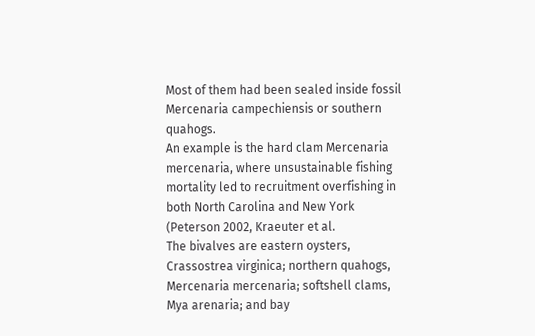Most of them had been sealed inside fossil Mercenaria campechiensis or southern quahogs.
An example is the hard clam Mercenaria mercenaria, where unsustainable fishing mortality led to recruitment overfishing in both North Carolina and New York (Peterson 2002, Kraeuter et al.
The bivalves are eastern oysters, Crassostrea virginica; northern quahogs, Mercenaria mercenaria; softshell clams, Mya arenaria; and bay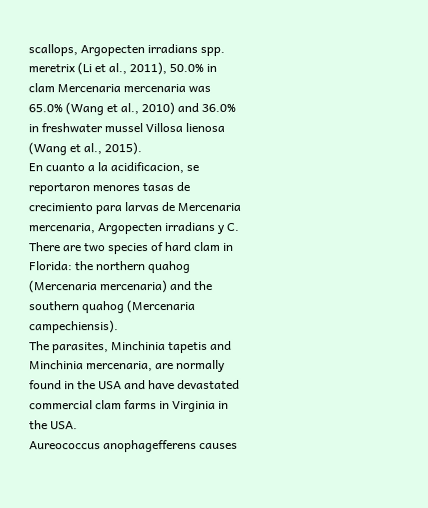scallops, Argopecten irradians spp.
meretrix (Li et al., 2011), 50.0% in clam Mercenaria mercenaria was 65.0% (Wang et al., 2010) and 36.0% in freshwater mussel Villosa lienosa (Wang et al., 2015).
En cuanto a la acidificacion, se reportaron menores tasas de crecimiento para larvas de Mercenaria mercenaria, Argopecten irradians y C.
There are two species of hard clam in Florida: the northern quahog (Mercenaria mercenaria) and the southern quahog (Mercenaria campechiensis).
The parasites, Minchinia tapetis and Minchinia mercenaria, are normally found in the USA and have devastated commercial clam farms in Virginia in the USA.
Aureococcus anophagefferens causes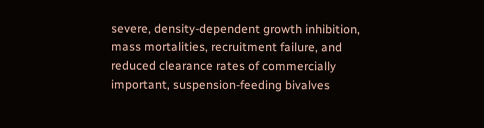severe, density-dependent growth inhibition, mass mortalities, recruitment failure, and reduced clearance rates of commercially important, suspension-feeding bivalves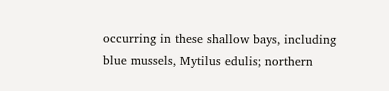occurring in these shallow bays, including blue mussels, Mytilus edulis; northern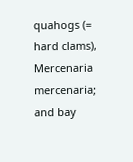quahogs (= hard clams), Mercenaria mercenaria; and bay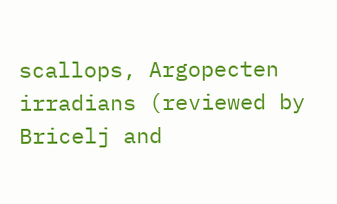scallops, Argopecten irradians (reviewed by Bricelj and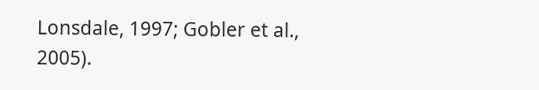Lonsdale, 1997; Gobler et al., 2005).